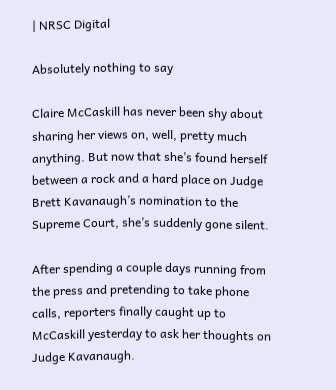| NRSC Digital

Absolutely nothing to say

Claire McCaskill has never been shy about sharing her views on, well, pretty much anything. But now that she’s found herself between a rock and a hard place on Judge Brett Kavanaugh’s nomination to the Supreme Court, she’s suddenly gone silent.

After spending a couple days running from the press and pretending to take phone calls, reporters finally caught up to McCaskill yesterday to ask her thoughts on Judge Kavanaugh.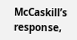McCaskill’s response,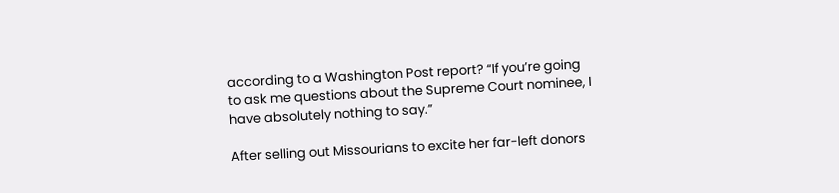according to a Washington Post report? “If you’re going to ask me questions about the Supreme Court nominee, I have absolutely nothing to say.”

After selling out Missourians to excite her far-left donors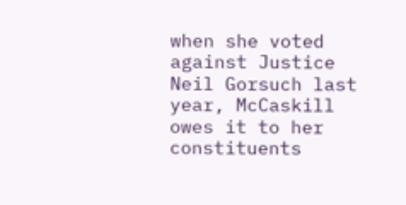when she voted against Justice Neil Gorsuch last year, McCaskill owes it to her constituents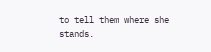to tell them where she stands.